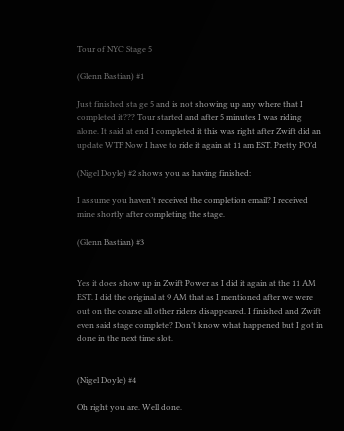Tour of NYC Stage 5

(Glenn Bastian) #1

Just finished sta ge 5 and is not showing up any where that I completed it??? Tour started and after 5 minutes I was riding alone. It said at end I completed it this was right after Zwift did an update WTF Now I have to ride it again at 11 am EST. Pretty PO’d

(Nigel Doyle) #2 shows you as having finished:

I assume you haven’t received the completion email? I received mine shortly after completing the stage.

(Glenn Bastian) #3


Yes it does show up in Zwift Power as I did it again at the 11 AM EST. I did the original at 9 AM that as I mentioned after we were out on the coarse all other riders disappeared. I finished and Zwift even said stage complete? Don’t know what happened but I got in done in the next time slot.


(Nigel Doyle) #4

Oh right you are. Well done.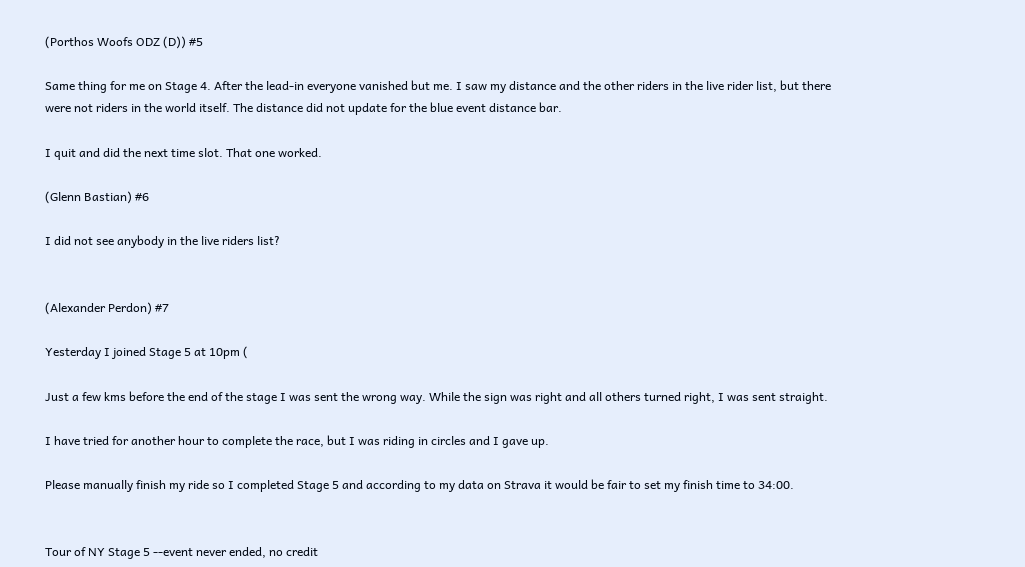(Porthos Woofs ODZ (D)) #5

Same thing for me on Stage 4. After the lead-in everyone vanished but me. I saw my distance and the other riders in the live rider list, but there were not riders in the world itself. The distance did not update for the blue event distance bar.

I quit and did the next time slot. That one worked.

(Glenn Bastian) #6

I did not see anybody in the live riders list?


(Alexander Perdon) #7

Yesterday I joined Stage 5 at 10pm (

Just a few kms before the end of the stage I was sent the wrong way. While the sign was right and all others turned right, I was sent straight.

I have tried for another hour to complete the race, but I was riding in circles and I gave up.

Please manually finish my ride so I completed Stage 5 and according to my data on Strava it would be fair to set my finish time to 34:00.


Tour of NY Stage 5 --event never ended, no credit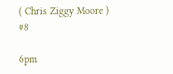( Chris Ziggy Moore ) #8

6pm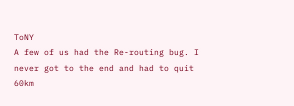ToNY
A few of us had the Re-routing bug. I never got to the end and had to quit 60km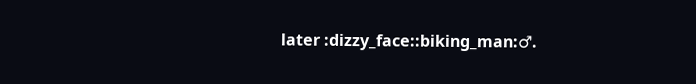later :dizzy_face::biking_man:♂.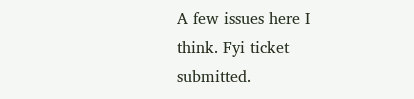A few issues here I think. Fyi ticket submitted.